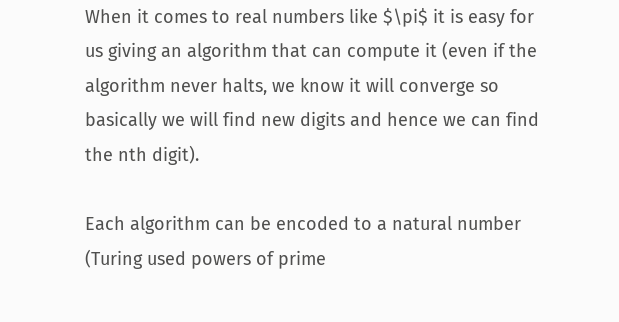When it comes to real numbers like $\pi$ it is easy for us giving an algorithm that can compute it (even if the algorithm never halts, we know it will converge so basically we will find new digits and hence we can find the nth digit).

Each algorithm can be encoded to a natural number (Turing used powers of prime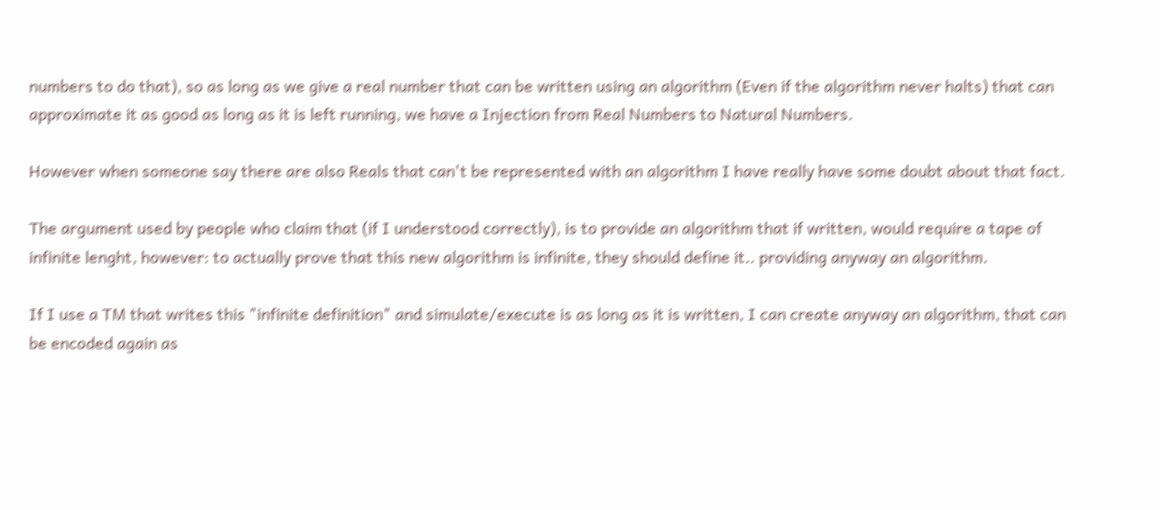numbers to do that), so as long as we give a real number that can be written using an algorithm (Even if the algorithm never halts) that can approximate it as good as long as it is left running, we have a Injection from Real Numbers to Natural Numbers.

However when someone say there are also Reals that can't be represented with an algorithm I have really have some doubt about that fact.

The argument used by people who claim that (if I understood correctly), is to provide an algorithm that if written, would require a tape of infinite lenght, however: to actually prove that this new algorithm is infinite, they should define it.. providing anyway an algorithm.

If I use a TM that writes this "infinite definition" and simulate/execute is as long as it is written, I can create anyway an algorithm, that can be encoded again as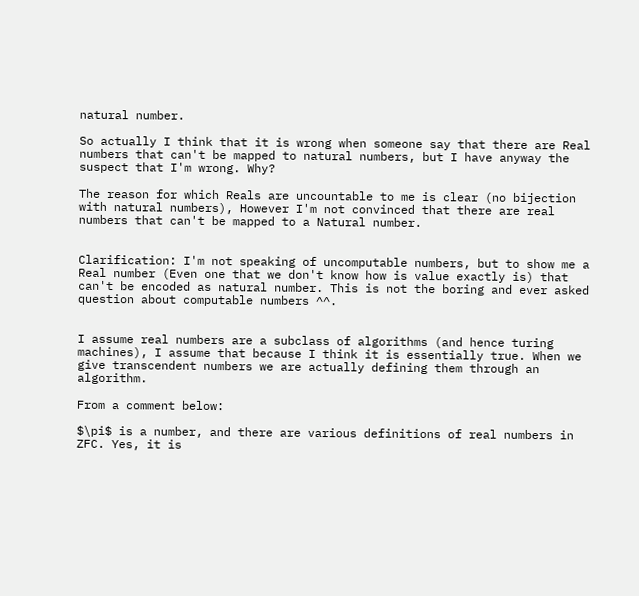natural number.

So actually I think that it is wrong when someone say that there are Real numbers that can't be mapped to natural numbers, but I have anyway the suspect that I'm wrong. Why?

The reason for which Reals are uncountable to me is clear (no bijection with natural numbers), However I'm not convinced that there are real numbers that can't be mapped to a Natural number.


Clarification: I'm not speaking of uncomputable numbers, but to show me a Real number (Even one that we don't know how is value exactly is) that can't be encoded as natural number. This is not the boring and ever asked question about computable numbers ^^.


I assume real numbers are a subclass of algorithms (and hence turing machines), I assume that because I think it is essentially true. When we give transcendent numbers we are actually defining them through an algorithm.

From a comment below:

$\pi$ is a number, and there are various definitions of real numbers in ZFC. Yes, it is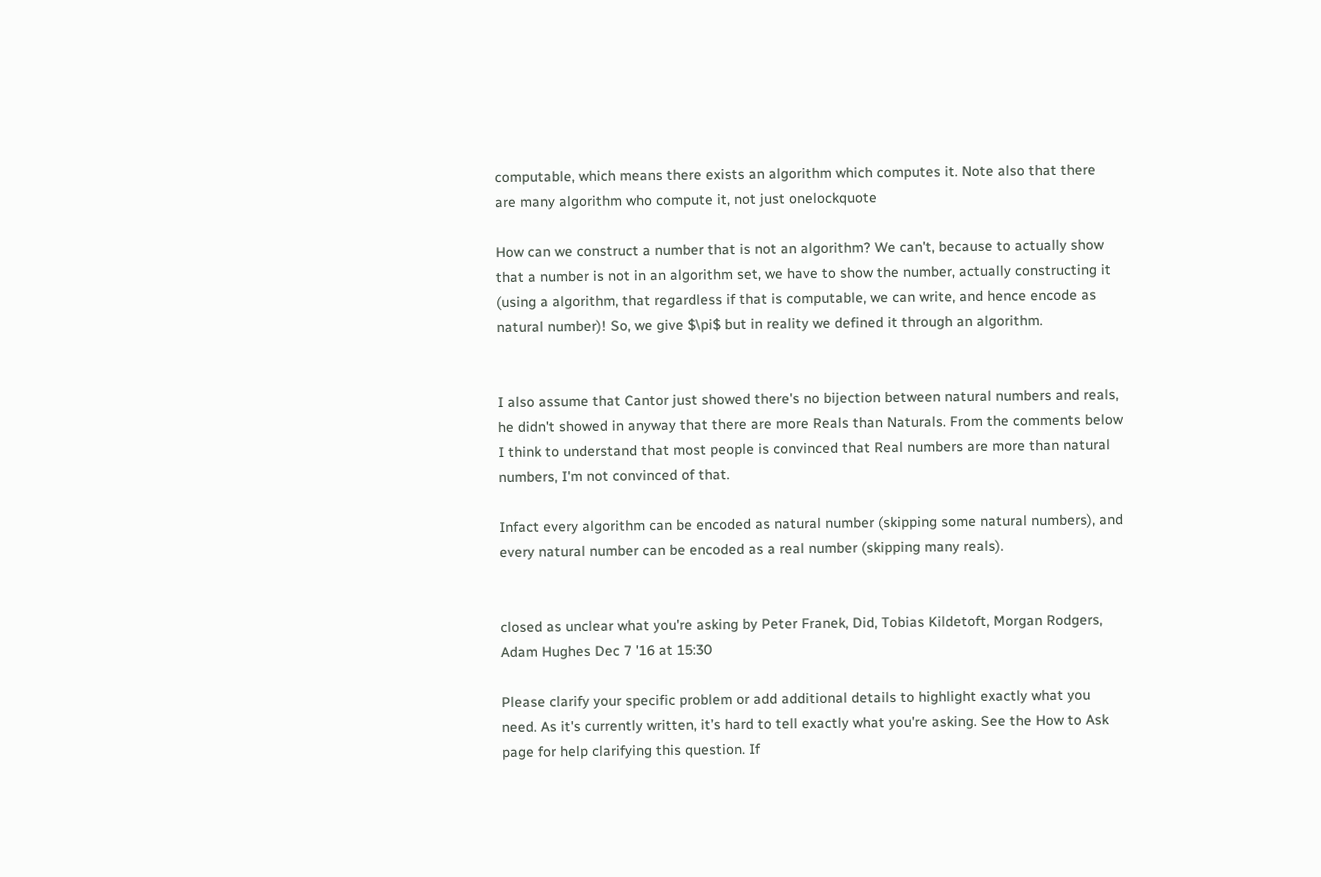computable, which means there exists an algorithm which computes it. Note also that there are many algorithm who compute it, not just onelockquote

How can we construct a number that is not an algorithm? We can't, because to actually show that a number is not in an algorithm set, we have to show the number, actually constructing it (using a algorithm, that regardless if that is computable, we can write, and hence encode as natural number)! So, we give $\pi$ but in reality we defined it through an algorithm.


I also assume that Cantor just showed there's no bijection between natural numbers and reals, he didn't showed in anyway that there are more Reals than Naturals. From the comments below I think to understand that most people is convinced that Real numbers are more than natural numbers, I'm not convinced of that.

Infact every algorithm can be encoded as natural number (skipping some natural numbers), and every natural number can be encoded as a real number (skipping many reals).


closed as unclear what you're asking by Peter Franek, Did, Tobias Kildetoft, Morgan Rodgers, Adam Hughes Dec 7 '16 at 15:30

Please clarify your specific problem or add additional details to highlight exactly what you need. As it's currently written, it’s hard to tell exactly what you're asking. See the How to Ask page for help clarifying this question. If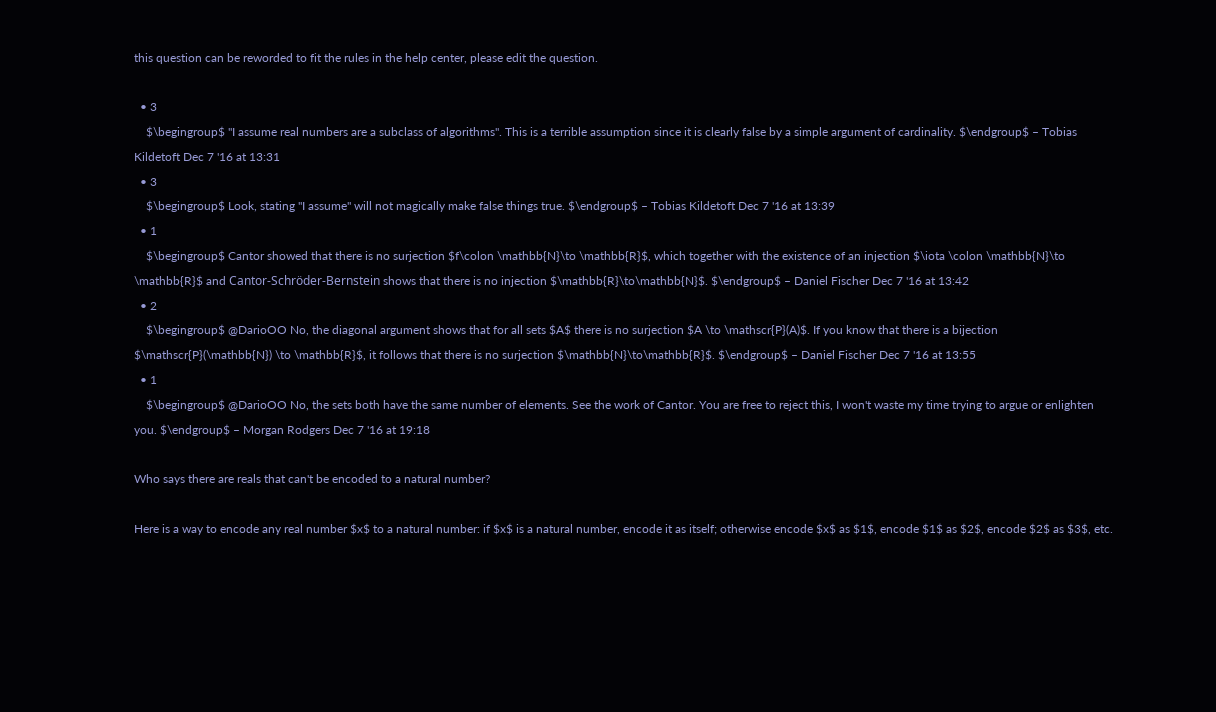this question can be reworded to fit the rules in the help center, please edit the question.

  • 3
    $\begingroup$ "I assume real numbers are a subclass of algorithms". This is a terrible assumption since it is clearly false by a simple argument of cardinality. $\endgroup$ – Tobias Kildetoft Dec 7 '16 at 13:31
  • 3
    $\begingroup$ Look, stating "I assume" will not magically make false things true. $\endgroup$ – Tobias Kildetoft Dec 7 '16 at 13:39
  • 1
    $\begingroup$ Cantor showed that there is no surjection $f\colon \mathbb{N}\to \mathbb{R}$, which together with the existence of an injection $\iota \colon \mathbb{N}\to \mathbb{R}$ and Cantor-Schröder-Bernstein shows that there is no injection $\mathbb{R}\to\mathbb{N}$. $\endgroup$ – Daniel Fischer Dec 7 '16 at 13:42
  • 2
    $\begingroup$ @DarioOO No, the diagonal argument shows that for all sets $A$ there is no surjection $A \to \mathscr{P}(A)$. If you know that there is a bijection $\mathscr{P}(\mathbb{N}) \to \mathbb{R}$, it follows that there is no surjection $\mathbb{N}\to\mathbb{R}$. $\endgroup$ – Daniel Fischer Dec 7 '16 at 13:55
  • 1
    $\begingroup$ @DarioOO No, the sets both have the same number of elements. See the work of Cantor. You are free to reject this, I won't waste my time trying to argue or enlighten you. $\endgroup$ – Morgan Rodgers Dec 7 '16 at 19:18

Who says there are reals that can't be encoded to a natural number?

Here is a way to encode any real number $x$ to a natural number: if $x$ is a natural number, encode it as itself; otherwise encode $x$ as $1$, encode $1$ as $2$, encode $2$ as $3$, etc.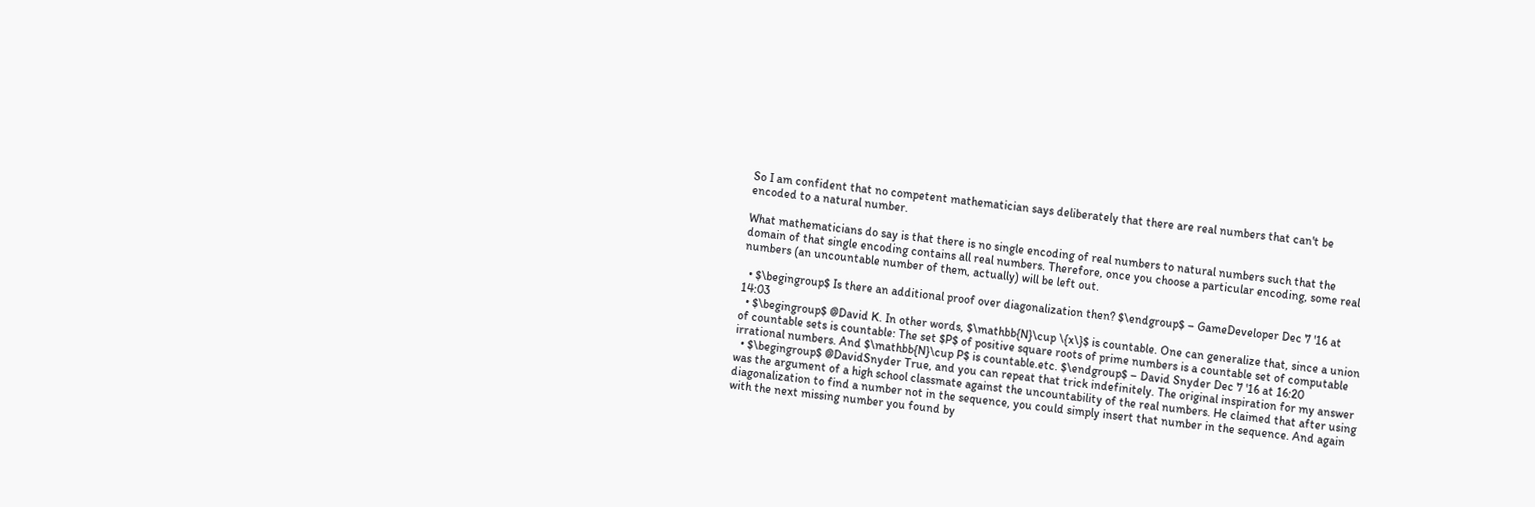So I am confident that no competent mathematician says deliberately that there are real numbers that can't be encoded to a natural number.

What mathematicians do say is that there is no single encoding of real numbers to natural numbers such that the domain of that single encoding contains all real numbers. Therefore, once you choose a particular encoding, some real numbers (an uncountable number of them, actually) will be left out.

  • $\begingroup$ Is there an additional proof over diagonalization then? $\endgroup$ – GameDeveloper Dec 7 '16 at 14:03
  • $\begingroup$ @David K. In other words, $\mathbb{N}\cup \{x\}$ is countable. One can generalize that, since a union of countable sets is countable: The set $P$ of positive square roots of prime numbers is a countable set of computable irrational numbers. And $\mathbb{N}\cup P$ is countable.etc. $\endgroup$ – David Snyder Dec 7 '16 at 16:20
  • $\begingroup$ @DavidSnyder True, and you can repeat that trick indefinitely. The original inspiration for my answer was the argument of a high school classmate against the uncountability of the real numbers. He claimed that after using diagonalization to find a number not in the sequence, you could simply insert that number in the sequence. And again with the next missing number you found by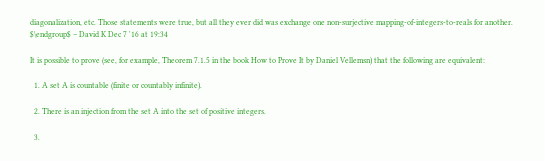diagonalization, etc. Those statements were true, but all they ever did was exchange one non-surjective mapping-of-integers-to-reals for another. $\endgroup$ – David K Dec 7 '16 at 19:34

It is possible to prove (see, for example, Theorem 7.1.5 in the book How to Prove It by Daniel Vellemsn) that the following are equivalent:

  1. A set A is countable (finite or countably infinite).

  2. There is an injection from the set A into the set of positive integers.

  3.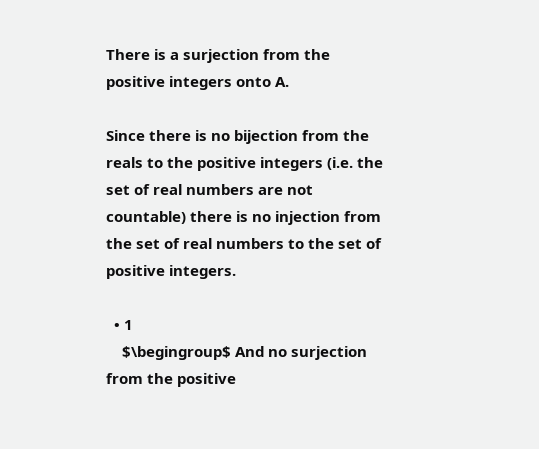There is a surjection from the positive integers onto A.

Since there is no bijection from the reals to the positive integers (i.e. the set of real numbers are not countable) there is no injection from the set of real numbers to the set of positive integers.

  • 1
    $\begingroup$ And no surjection from the positive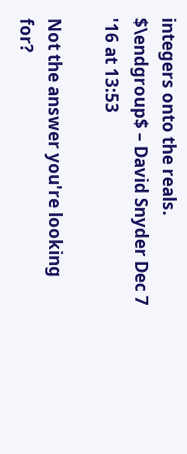integers onto the reals. $\endgroup$ – David Snyder Dec 7 '16 at 13:53

Not the answer you're looking for?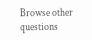Browse other questions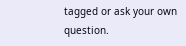tagged or ask your own question.